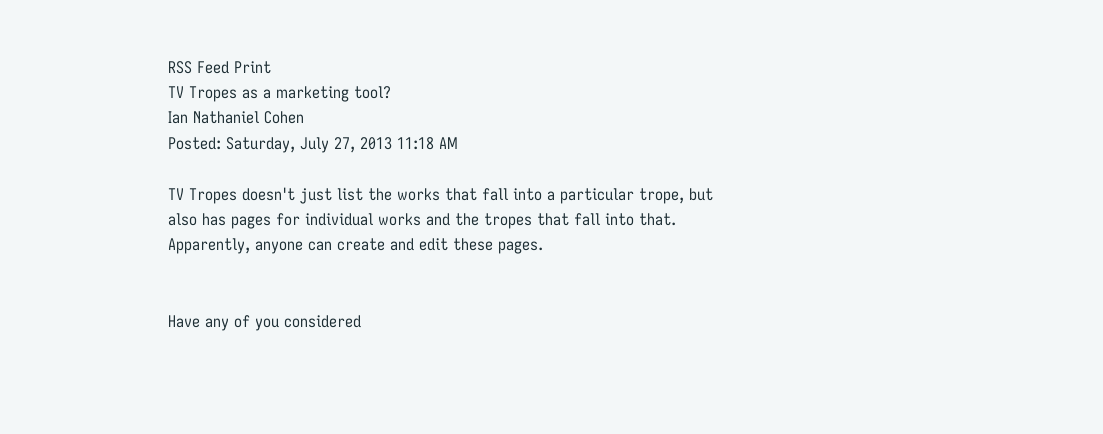RSS Feed Print
TV Tropes as a marketing tool?
Ian Nathaniel Cohen
Posted: Saturday, July 27, 2013 11:18 AM

TV Tropes doesn't just list the works that fall into a particular trope, but also has pages for individual works and the tropes that fall into that.  Apparently, anyone can create and edit these pages.


Have any of you considered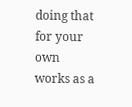doing that for your own works as a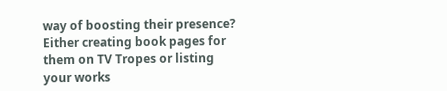way of boosting their presence?  Either creating book pages for them on TV Tropes or listing your works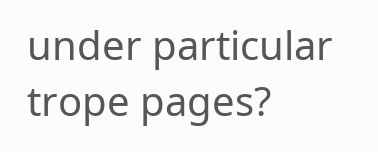under particular trope pages?